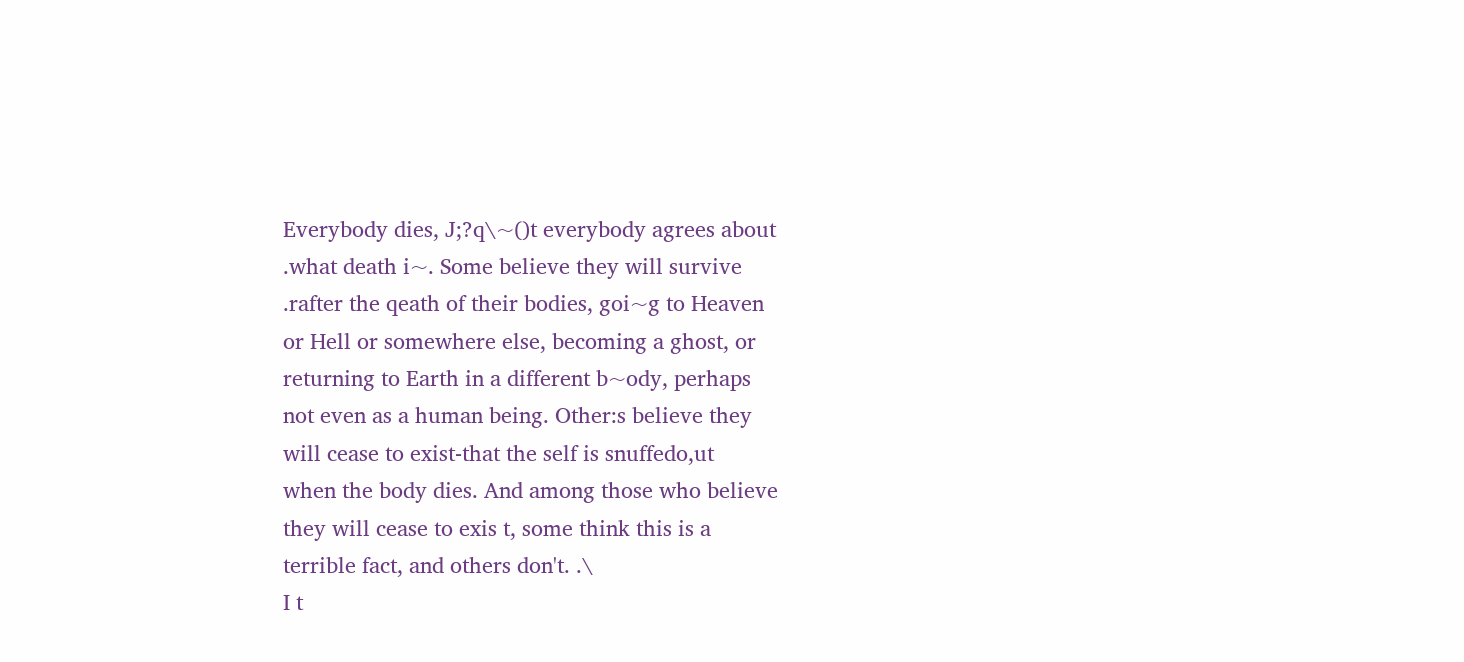Everybody dies, J;?q\~()t everybody agrees about
.what death i~. Some believe they will survive
.rafter the qeath of their bodies, goi~g to Heaven
or Hell or somewhere else, becoming a ghost, or
returning to Earth in a different b~ody, perhaps
not even as a human being. Other:s believe they
will cease to exist-that the self is snuffedo,ut
when the body dies. And among those who believe
they will cease to exis t, some think this is a
terrible fact, and others don't. .\
I t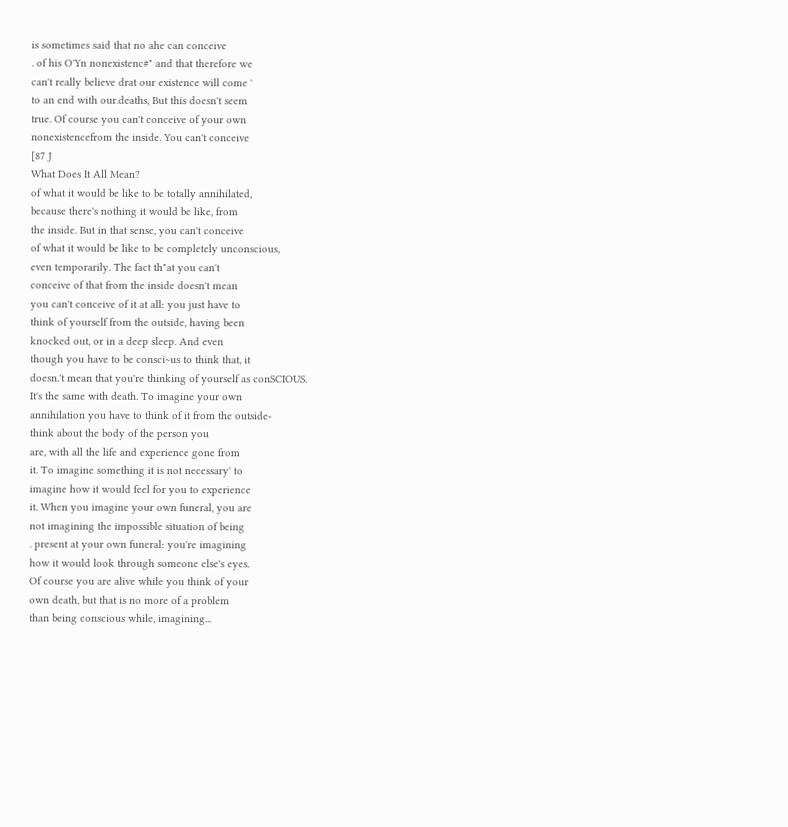is sometimes said that no ahe can conceive
. of his O'Yn nonexistenc#" and that therefore we
can't really believe drat our existence will come '
to an end with our.deaths, But this doesn't seem
true. Of course you can't conceive of your own
nonexistencefrom the inside. You can't conceive
[87 J
What Does It All Mean?
of what it would be like to be totally annihilated,
because there's nothing it would be like, from
the inside. But in that sense, you can't conceive
of what it would be like to be completely unconscious,
even temporarily. The fact th"at you can't
conceive of that from the inside doesn't mean
you can't conceive of it at all: you just have to
think of yourself from the outside, having been
knocked out, or in a deep sleep. And even
though you have to be consci~us to think that, it
doesn.'t mean that you're thinking of yourself as conSCIOUS.
It's the same with death. To imagine your own
annihilation you have to think of it from the outside-
think about the body of the person you
are, with all the life and experience gone from
it. To imagine something it is not necessary' to
imagine how it would feel for you to experience
it. When you imagine your own funeral, you are
not imagining the impossible situation of being
. present at your own funeral: you're imagining
how it would look through someone else's eyes.
Of course you are alive while you think of your
own death, but that is no more of a problem
than being conscious while, imagining...